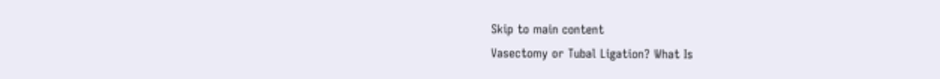Skip to main content
Vasectomy or Tubal Ligation? What Is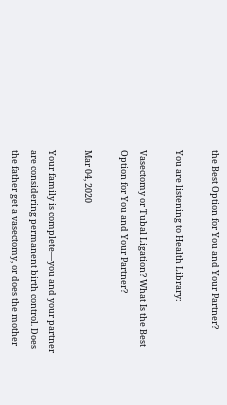the Best Option for You and Your Partner?

You are listening to Health Library:

Vasectomy or Tubal Ligation? What Is the Best Option for You and Your Partner?

Mar 04, 2020

Your family is complete—you and your partner are considering permanent birth control. Does the father get a vasectomy, or does the mother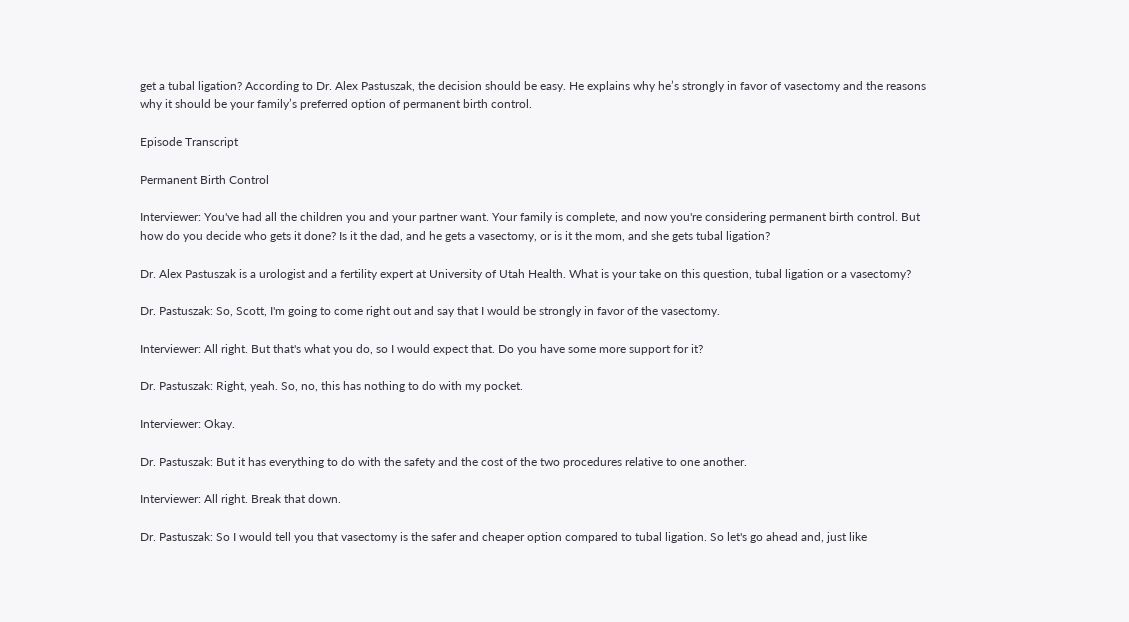get a tubal ligation? According to Dr. Alex Pastuszak, the decision should be easy. He explains why he’s strongly in favor of vasectomy and the reasons why it should be your family’s preferred option of permanent birth control.

Episode Transcript

Permanent Birth Control

Interviewer: You've had all the children you and your partner want. Your family is complete, and now you're considering permanent birth control. But how do you decide who gets it done? Is it the dad, and he gets a vasectomy, or is it the mom, and she gets tubal ligation?

Dr. Alex Pastuszak is a urologist and a fertility expert at University of Utah Health. What is your take on this question, tubal ligation or a vasectomy?

Dr. Pastuszak: So, Scott, I'm going to come right out and say that I would be strongly in favor of the vasectomy.

Interviewer: All right. But that's what you do, so I would expect that. Do you have some more support for it?

Dr. Pastuszak: Right, yeah. So, no, this has nothing to do with my pocket.

Interviewer: Okay.

Dr. Pastuszak: But it has everything to do with the safety and the cost of the two procedures relative to one another.

Interviewer: All right. Break that down.

Dr. Pastuszak: So I would tell you that vasectomy is the safer and cheaper option compared to tubal ligation. So let's go ahead and, just like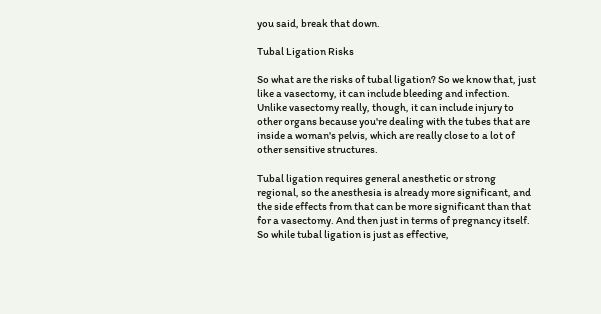you said, break that down.

Tubal Ligation Risks

So what are the risks of tubal ligation? So we know that, just like a vasectomy, it can include bleeding and infection. Unlike vasectomy really, though, it can include injury to other organs because you're dealing with the tubes that are inside a woman's pelvis, which are really close to a lot of other sensitive structures.

Tubal ligation requires general anesthetic or strong regional, so the anesthesia is already more significant, and the side effects from that can be more significant than that for a vasectomy. And then just in terms of pregnancy itself. So while tubal ligation is just as effective,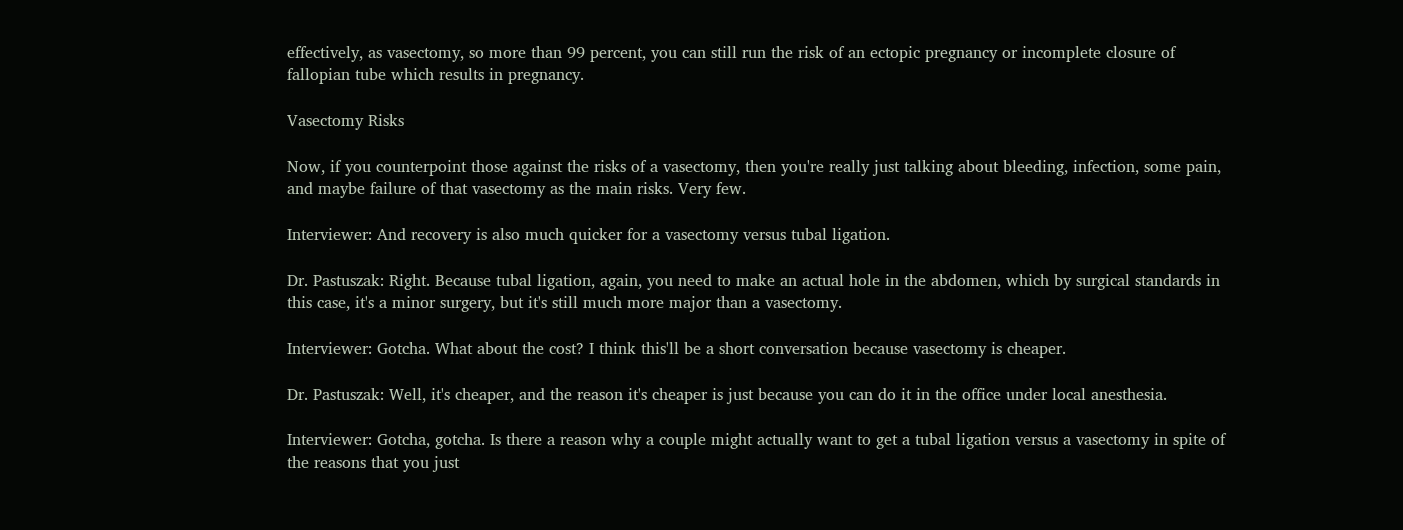effectively, as vasectomy, so more than 99 percent, you can still run the risk of an ectopic pregnancy or incomplete closure of fallopian tube which results in pregnancy.

Vasectomy Risks

Now, if you counterpoint those against the risks of a vasectomy, then you're really just talking about bleeding, infection, some pain, and maybe failure of that vasectomy as the main risks. Very few.

Interviewer: And recovery is also much quicker for a vasectomy versus tubal ligation.

Dr. Pastuszak: Right. Because tubal ligation, again, you need to make an actual hole in the abdomen, which by surgical standards in this case, it's a minor surgery, but it's still much more major than a vasectomy.

Interviewer: Gotcha. What about the cost? I think this'll be a short conversation because vasectomy is cheaper.

Dr. Pastuszak: Well, it's cheaper, and the reason it's cheaper is just because you can do it in the office under local anesthesia.

Interviewer: Gotcha, gotcha. Is there a reason why a couple might actually want to get a tubal ligation versus a vasectomy in spite of the reasons that you just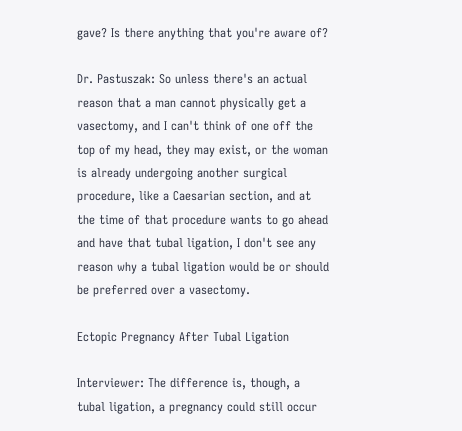gave? Is there anything that you're aware of?

Dr. Pastuszak: So unless there's an actual reason that a man cannot physically get a vasectomy, and I can't think of one off the top of my head, they may exist, or the woman is already undergoing another surgical procedure, like a Caesarian section, and at the time of that procedure wants to go ahead and have that tubal ligation, I don't see any reason why a tubal ligation would be or should be preferred over a vasectomy.

Ectopic Pregnancy After Tubal Ligation

Interviewer: The difference is, though, a tubal ligation, a pregnancy could still occur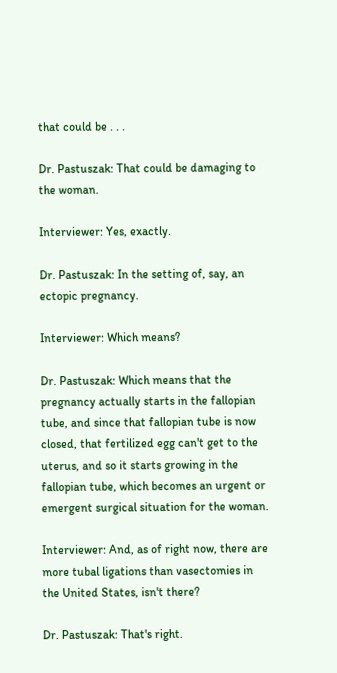that could be . . .

Dr. Pastuszak: That could be damaging to the woman.

Interviewer: Yes, exactly.

Dr. Pastuszak: In the setting of, say, an ectopic pregnancy.

Interviewer: Which means?

Dr. Pastuszak: Which means that the pregnancy actually starts in the fallopian tube, and since that fallopian tube is now closed, that fertilized egg can't get to the uterus, and so it starts growing in the fallopian tube, which becomes an urgent or emergent surgical situation for the woman.

Interviewer: And, as of right now, there are more tubal ligations than vasectomies in the United States, isn't there?

Dr. Pastuszak: That's right.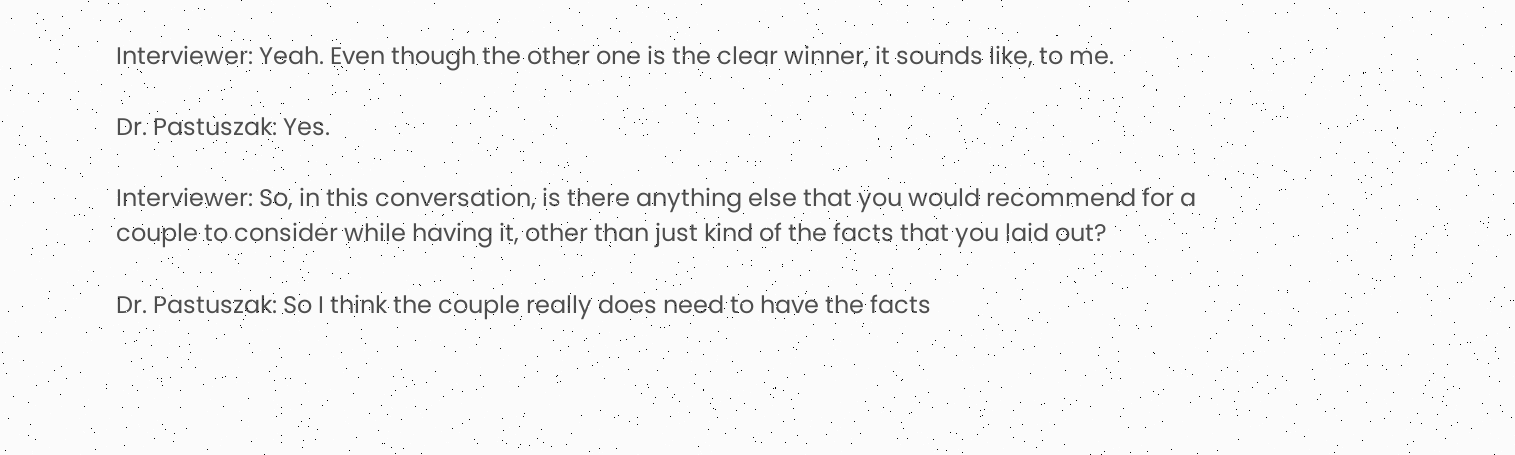Interviewer: Yeah. Even though the other one is the clear winner, it sounds like, to me.

Dr. Pastuszak: Yes.

Interviewer: So, in this conversation, is there anything else that you would recommend for a couple to consider while having it, other than just kind of the facts that you laid out?

Dr. Pastuszak: So I think the couple really does need to have the facts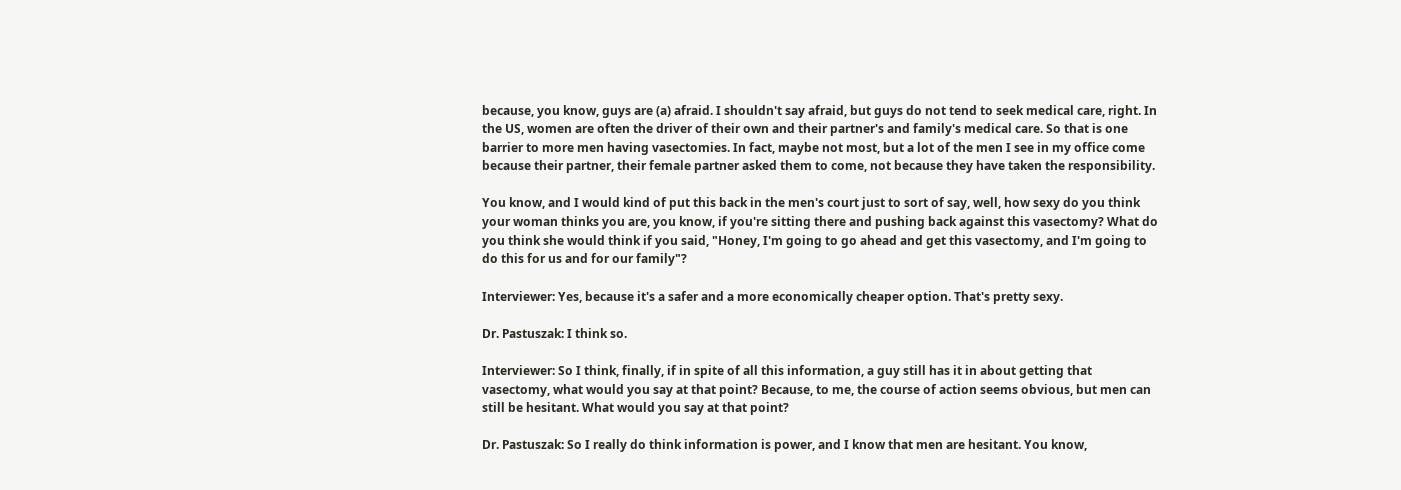because, you know, guys are (a) afraid. I shouldn't say afraid, but guys do not tend to seek medical care, right. In the US, women are often the driver of their own and their partner's and family's medical care. So that is one barrier to more men having vasectomies. In fact, maybe not most, but a lot of the men I see in my office come because their partner, their female partner asked them to come, not because they have taken the responsibility.

You know, and I would kind of put this back in the men's court just to sort of say, well, how sexy do you think your woman thinks you are, you know, if you're sitting there and pushing back against this vasectomy? What do you think she would think if you said, "Honey, I'm going to go ahead and get this vasectomy, and I'm going to do this for us and for our family"?

Interviewer: Yes, because it's a safer and a more economically cheaper option. That's pretty sexy.

Dr. Pastuszak: I think so.

Interviewer: So I think, finally, if in spite of all this information, a guy still has it in about getting that vasectomy, what would you say at that point? Because, to me, the course of action seems obvious, but men can still be hesitant. What would you say at that point?

Dr. Pastuszak: So I really do think information is power, and I know that men are hesitant. You know,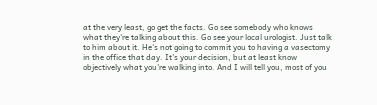at the very least, go get the facts. Go see somebody who knows what they're talking about this. Go see your local urologist. Just talk to him about it. He's not going to commit you to having a vasectomy in the office that day. It's your decision, but at least know objectively what you're walking into. And I will tell you, most of you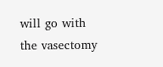will go with the vasectomy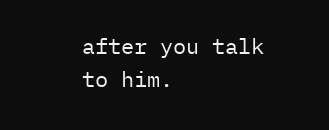after you talk to him.